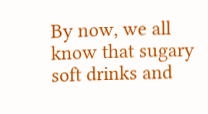By now, we all know that sugary soft drinks and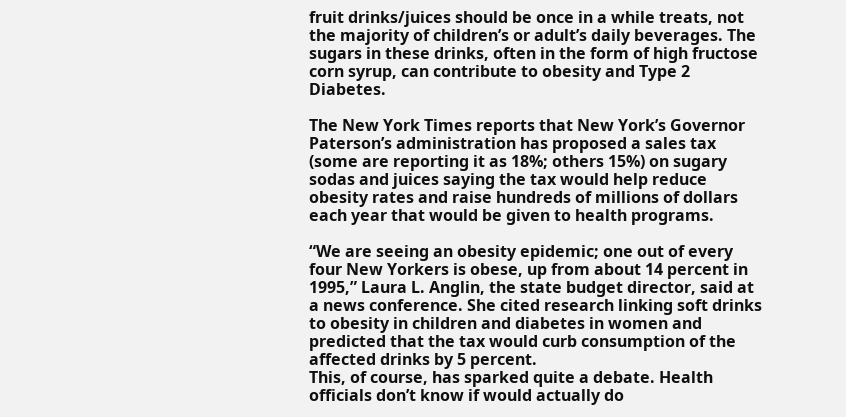fruit drinks/juices should be once in a while treats, not the majority of children’s or adult’s daily beverages. The sugars in these drinks, often in the form of high fructose corn syrup, can contribute to obesity and Type 2 Diabetes.

The New York Times reports that New York’s Governor Paterson’s administration has proposed a sales tax (some are reporting it as 18%; others 15%) on sugary sodas and juices saying the tax would help reduce obesity rates and raise hundreds of millions of dollars each year that would be given to health programs.

“We are seeing an obesity epidemic; one out of every four New Yorkers is obese, up from about 14 percent in 1995,” Laura L. Anglin, the state budget director, said at a news conference. She cited research linking soft drinks to obesity in children and diabetes in women and predicted that the tax would curb consumption of the affected drinks by 5 percent.
This, of course, has sparked quite a debate. Health officials don’t know if would actually do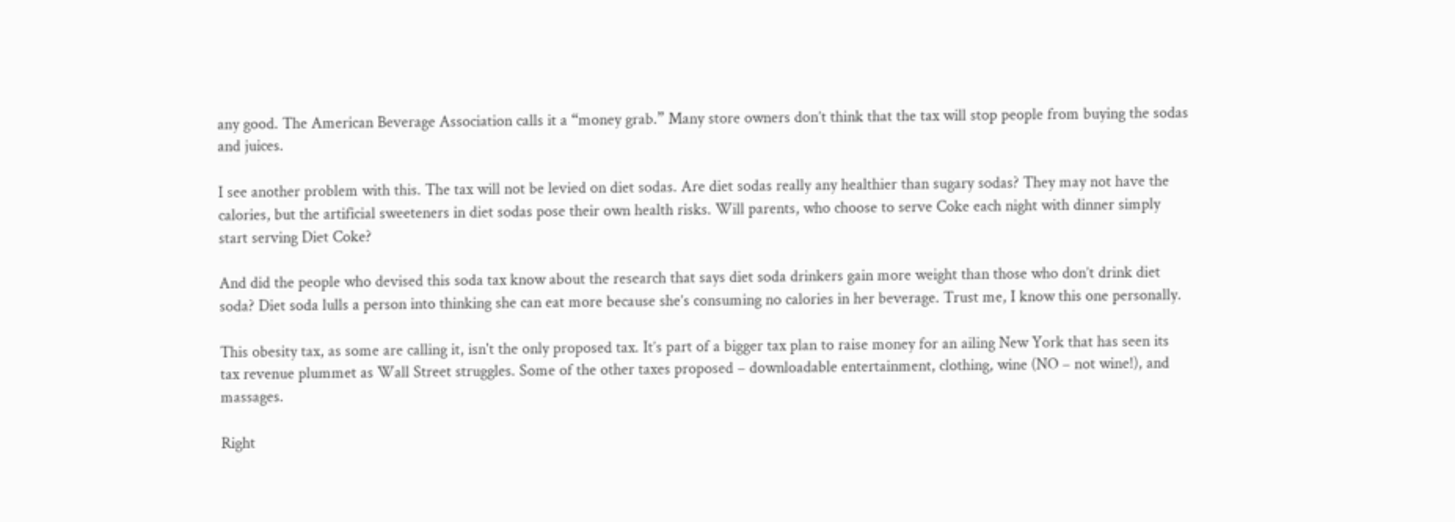any good. The American Beverage Association calls it a “money grab.” Many store owners don’t think that the tax will stop people from buying the sodas and juices.

I see another problem with this. The tax will not be levied on diet sodas. Are diet sodas really any healthier than sugary sodas? They may not have the calories, but the artificial sweeteners in diet sodas pose their own health risks. Will parents, who choose to serve Coke each night with dinner simply start serving Diet Coke?

And did the people who devised this soda tax know about the research that says diet soda drinkers gain more weight than those who don’t drink diet soda? Diet soda lulls a person into thinking she can eat more because she’s consuming no calories in her beverage. Trust me, I know this one personally.

This obesity tax, as some are calling it, isn't the only proposed tax. It’s part of a bigger tax plan to raise money for an ailing New York that has seen its tax revenue plummet as Wall Street struggles. Some of the other taxes proposed – downloadable entertainment, clothing, wine (NO – not wine!), and massages.

Right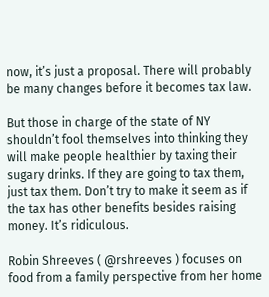now, it’s just a proposal. There will probably be many changes before it becomes tax law.

But those in charge of the state of NY shouldn’t fool themselves into thinking they will make people healthier by taxing their sugary drinks. If they are going to tax them, just tax them. Don’t try to make it seem as if the tax has other benefits besides raising money. It’s ridiculous.

Robin Shreeves ( @rshreeves ) focuses on food from a family perspective from her home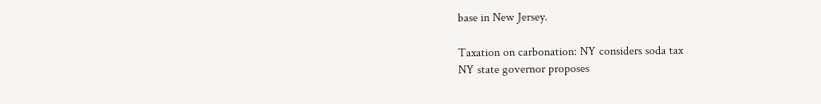base in New Jersey.

Taxation on carbonation: NY considers soda tax
NY state governor proposes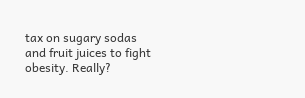tax on sugary sodas and fruit juices to fight obesity. Really?